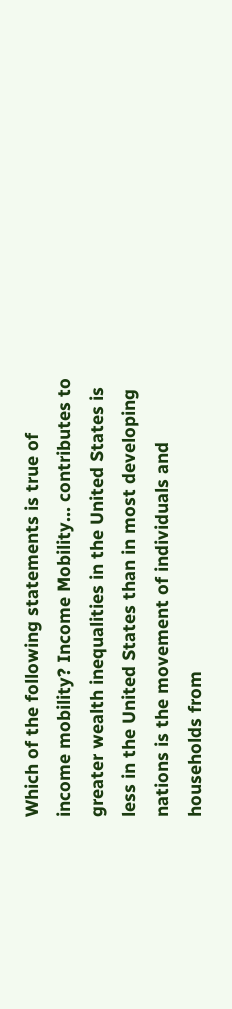Which of the following statements is true of income mobility? Income Mobility... contributes to greater wealth inequalities in the United States is less in the United States than in most developing nations is the movement of individuals and households from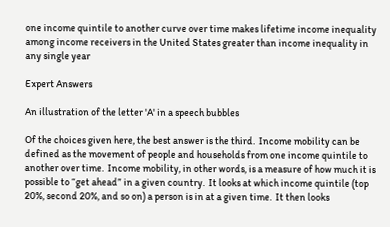one income quintile to another curve over time makes lifetime income inequality among income receivers in the United States greater than income inequality in any single year

Expert Answers

An illustration of the letter 'A' in a speech bubbles

Of the choices given here, the best answer is the third.  Income mobility can be defined as the movement of people and households from one income quintile to another over time.  Income mobility, in other words, is a measure of how much it is possible to “get ahead” in a given country.  It looks at which income quintile (top 20%, second 20%, and so on) a person is in at a given time.  It then looks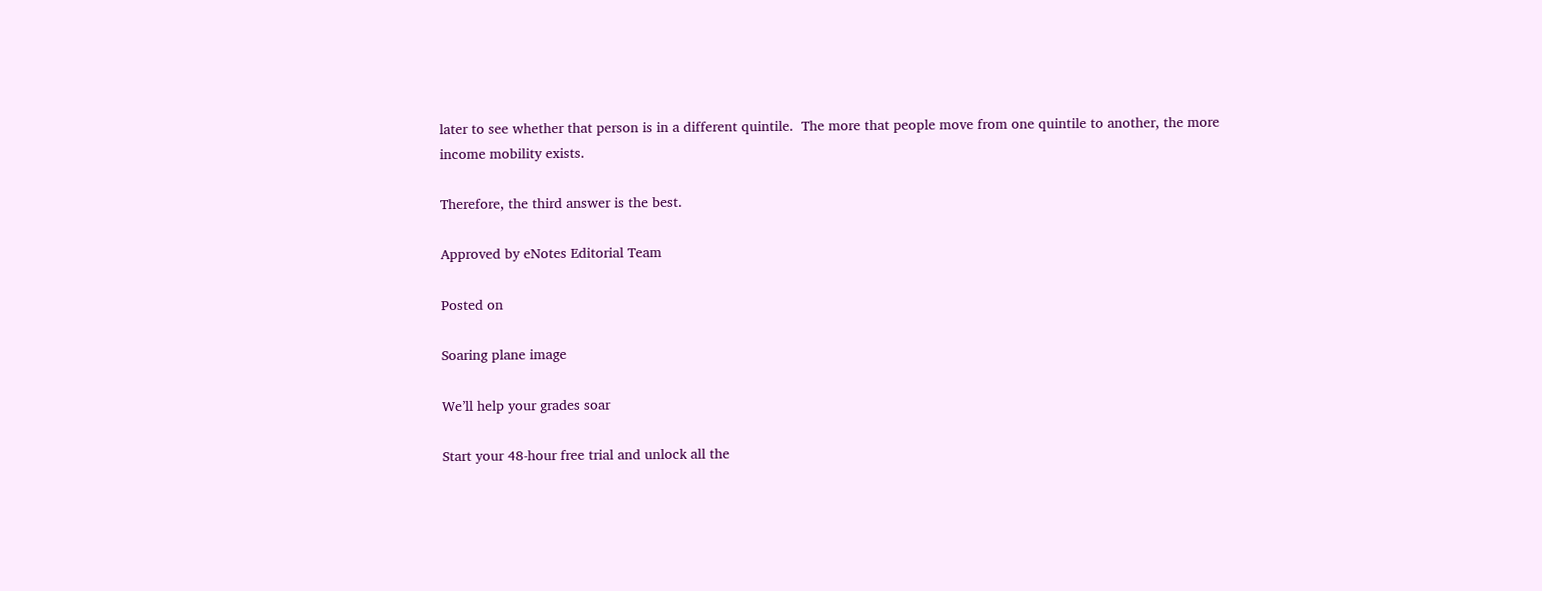later to see whether that person is in a different quintile.  The more that people move from one quintile to another, the more income mobility exists.

Therefore, the third answer is the best.

Approved by eNotes Editorial Team

Posted on

Soaring plane image

We’ll help your grades soar

Start your 48-hour free trial and unlock all the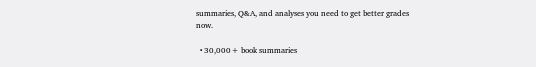summaries, Q&A, and analyses you need to get better grades now.

  • 30,000+ book summaries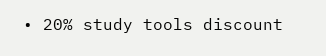• 20% study tools discount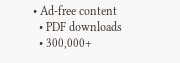• Ad-free content
  • PDF downloads
  • 300,000+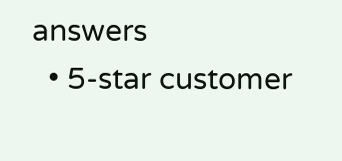answers
  • 5-star customer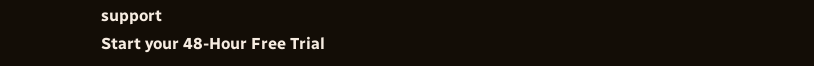support
Start your 48-Hour Free Trial